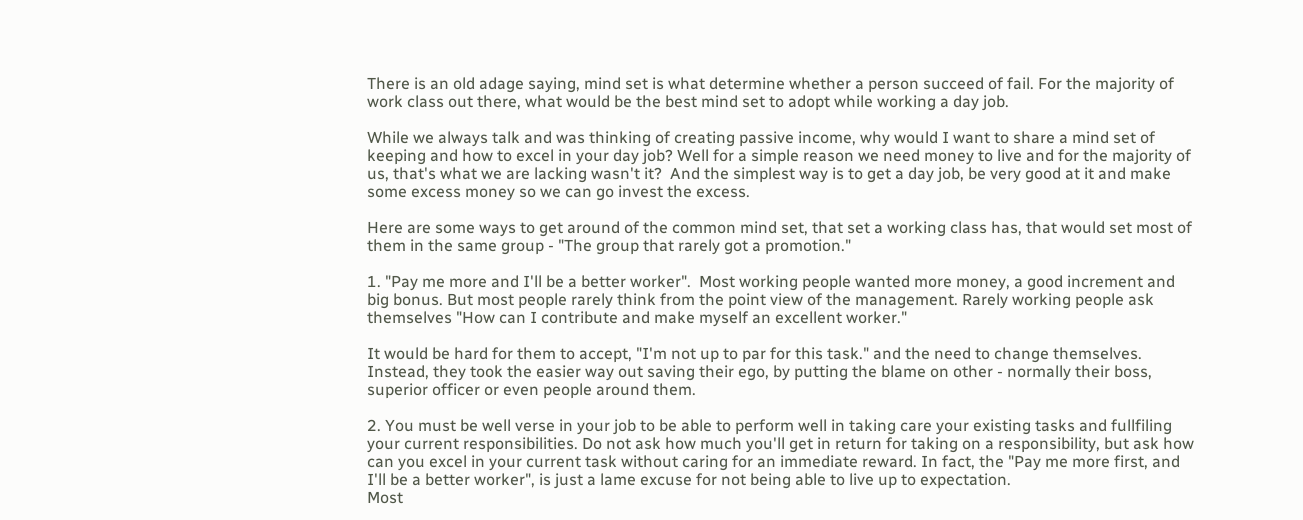There is an old adage saying, mind set is what determine whether a person succeed of fail. For the majority of work class out there, what would be the best mind set to adopt while working a day job.

While we always talk and was thinking of creating passive income, why would I want to share a mind set of keeping and how to excel in your day job? Well for a simple reason we need money to live and for the majority of us, that's what we are lacking wasn't it?  And the simplest way is to get a day job, be very good at it and make some excess money so we can go invest the excess.

Here are some ways to get around of the common mind set, that set a working class has, that would set most of them in the same group - "The group that rarely got a promotion."

1. "Pay me more and I'll be a better worker".  Most working people wanted more money, a good increment and big bonus. But most people rarely think from the point view of the management. Rarely working people ask themselves "How can I contribute and make myself an excellent worker."

It would be hard for them to accept, "I'm not up to par for this task." and the need to change themselves. Instead, they took the easier way out saving their ego, by putting the blame on other - normally their boss, superior officer or even people around them.

2. You must be well verse in your job to be able to perform well in taking care your existing tasks and fullfiling your current responsibilities. Do not ask how much you'll get in return for taking on a responsibility, but ask how can you excel in your current task without caring for an immediate reward. In fact, the "Pay me more first, and I'll be a better worker", is just a lame excuse for not being able to live up to expectation.
Most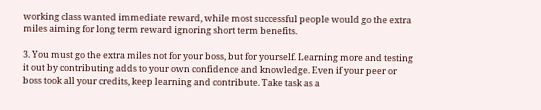working class wanted immediate reward, while most successful people would go the extra miles aiming for long term reward ignoring short term benefits.

3. You must go the extra miles not for your boss, but for yourself. Learning more and testing it out by contributing adds to your own confidence and knowledge. Even if your peer or boss took all your credits, keep learning and contribute. Take task as a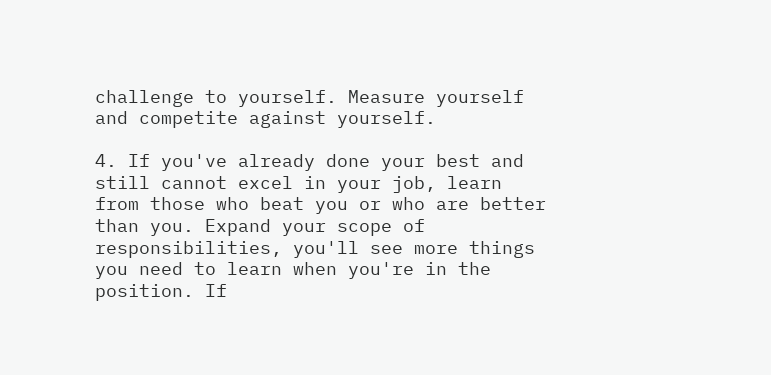challenge to yourself. Measure yourself and competite against yourself.

4. If you've already done your best and still cannot excel in your job, learn from those who beat you or who are better than you. Expand your scope of responsibilities, you'll see more things you need to learn when you're in the position. If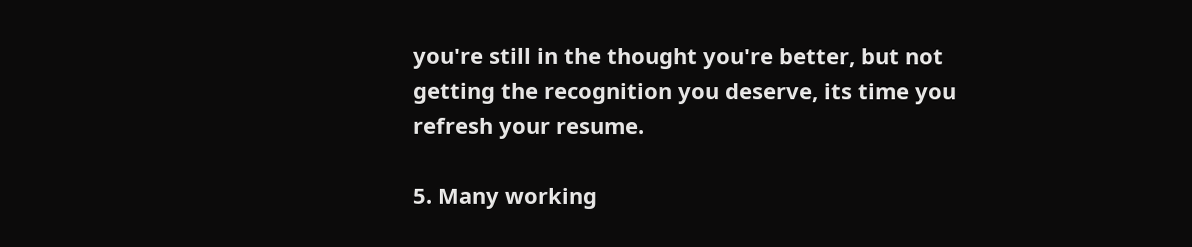you're still in the thought you're better, but not getting the recognition you deserve, its time you refresh your resume.

5. Many working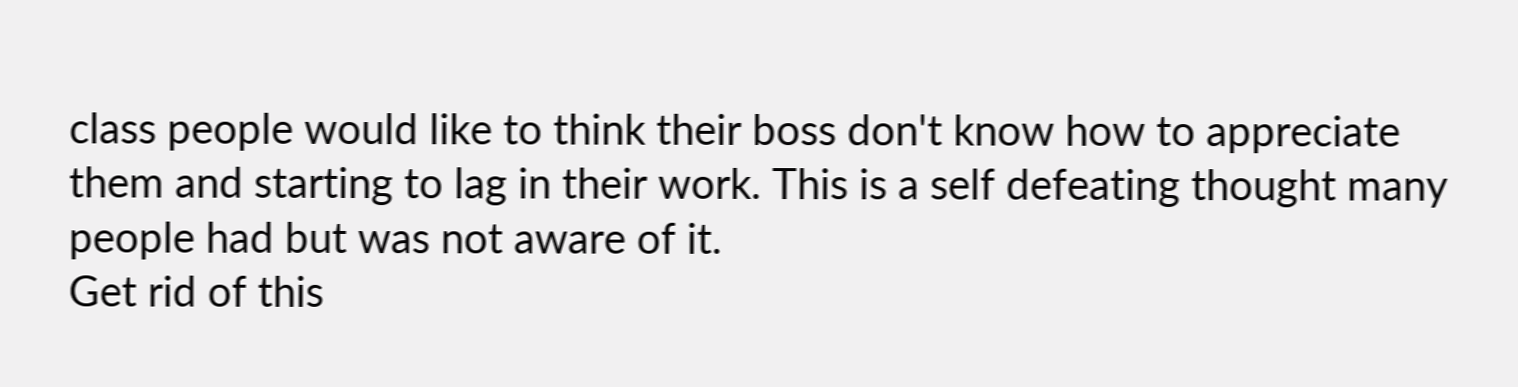class people would like to think their boss don't know how to appreciate them and starting to lag in their work. This is a self defeating thought many people had but was not aware of it.
Get rid of this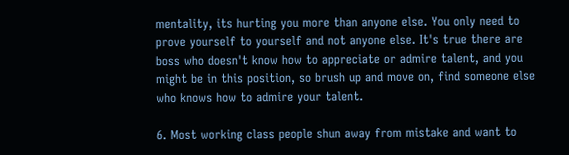mentality, its hurting you more than anyone else. You only need to prove yourself to yourself and not anyone else. It's true there are boss who doesn't know how to appreciate or admire talent, and you might be in this position, so brush up and move on, find someone else who knows how to admire your talent.

6. Most working class people shun away from mistake and want to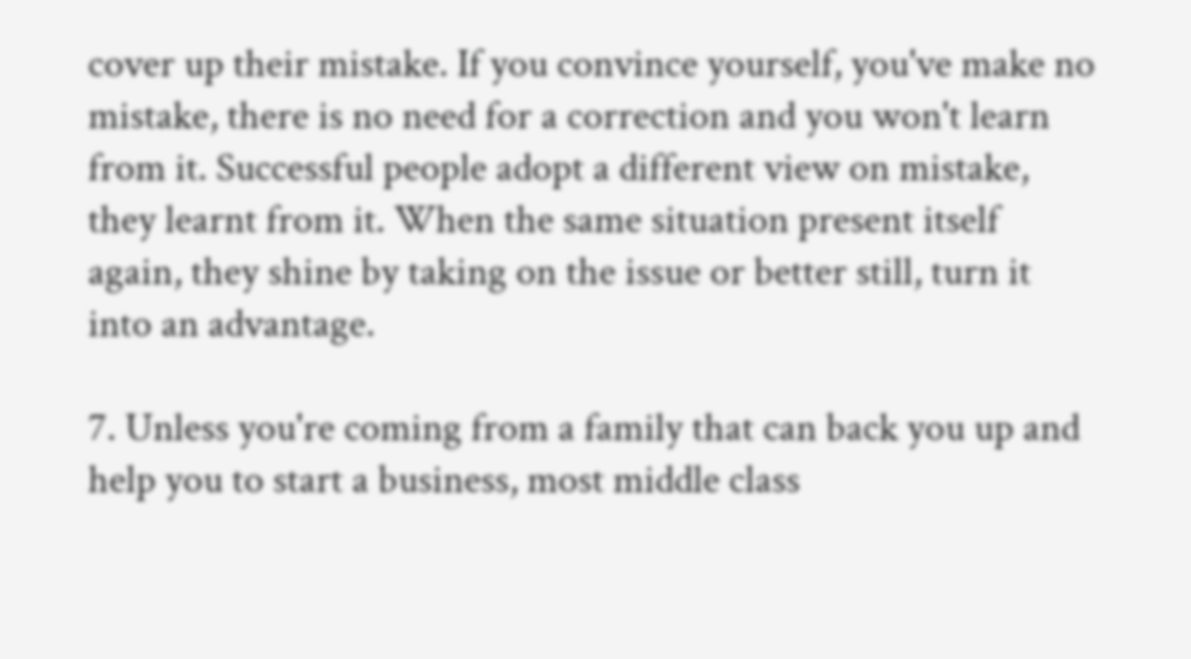cover up their mistake. If you convince yourself, you've make no mistake, there is no need for a correction and you won't learn from it. Successful people adopt a different view on mistake, they learnt from it. When the same situation present itself again, they shine by taking on the issue or better still, turn it into an advantage.

7. Unless you're coming from a family that can back you up and help you to start a business, most middle class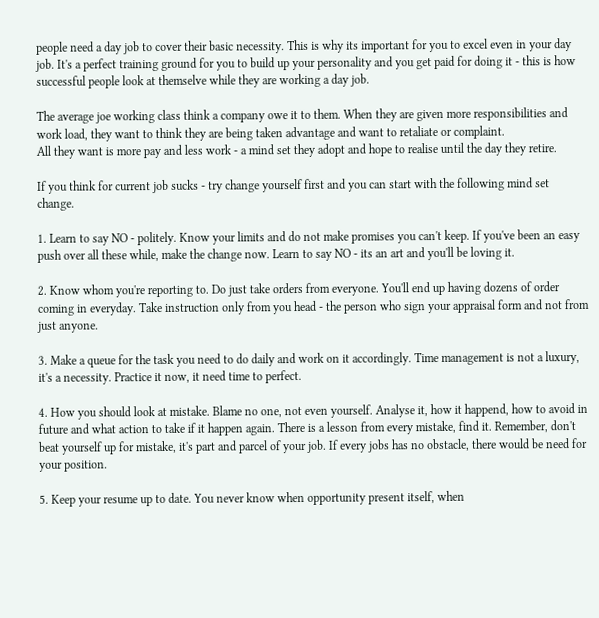people need a day job to cover their basic necessity. This is why its important for you to excel even in your day job. It's a perfect training ground for you to build up your personality and you get paid for doing it - this is how successful people look at themselve while they are working a day job.

The average joe working class think a company owe it to them. When they are given more responsibilities and work load, they want to think they are being taken advantage and want to retaliate or complaint.
All they want is more pay and less work - a mind set they adopt and hope to realise until the day they retire.

If you think for current job sucks - try change yourself first and you can start with the following mind set change.

1. Learn to say NO - politely. Know your limits and do not make promises you can't keep. If you've been an easy push over all these while, make the change now. Learn to say NO - its an art and you'll be loving it.

2. Know whom you're reporting to. Do just take orders from everyone. You'll end up having dozens of order coming in everyday. Take instruction only from you head - the person who sign your appraisal form and not from just anyone.

3. Make a queue for the task you need to do daily and work on it accordingly. Time management is not a luxury, it's a necessity. Practice it now, it need time to perfect.

4. How you should look at mistake. Blame no one, not even yourself. Analyse it, how it happend, how to avoid in future and what action to take if it happen again. There is a lesson from every mistake, find it. Remember, don't beat yourself up for mistake, it's part and parcel of your job. If every jobs has no obstacle, there would be need for your position.

5. Keep your resume up to date. You never know when opportunity present itself, when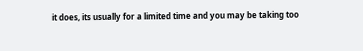it does, its usually for a limited time and you may be taking too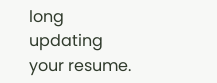long updating your resume.